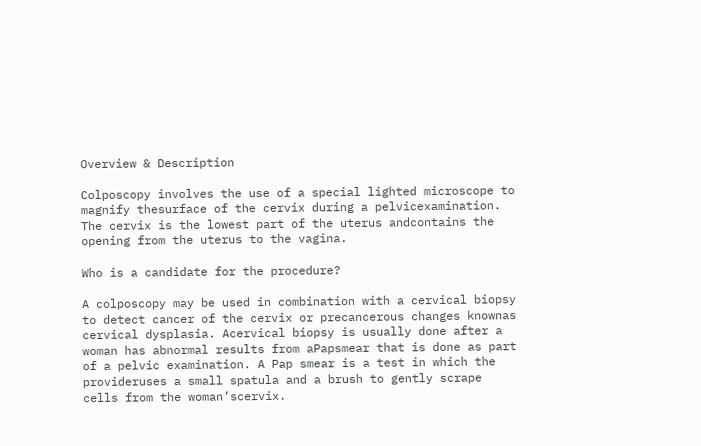Overview & Description

Colposcopy involves the use of a special lighted microscope to magnify thesurface of the cervix during a pelvicexamination. The cervix is the lowest part of the uterus andcontains the opening from the uterus to the vagina.

Who is a candidate for the procedure?

A colposcopy may be used in combination with a cervical biopsy to detect cancer of the cervix or precancerous changes knownas cervical dysplasia. Acervical biopsy is usually done after a woman has abnormal results from aPapsmear that is done as part of a pelvic examination. A Pap smear is a test in which the provideruses a small spatula and a brush to gently scrape cells from the woman’scervix.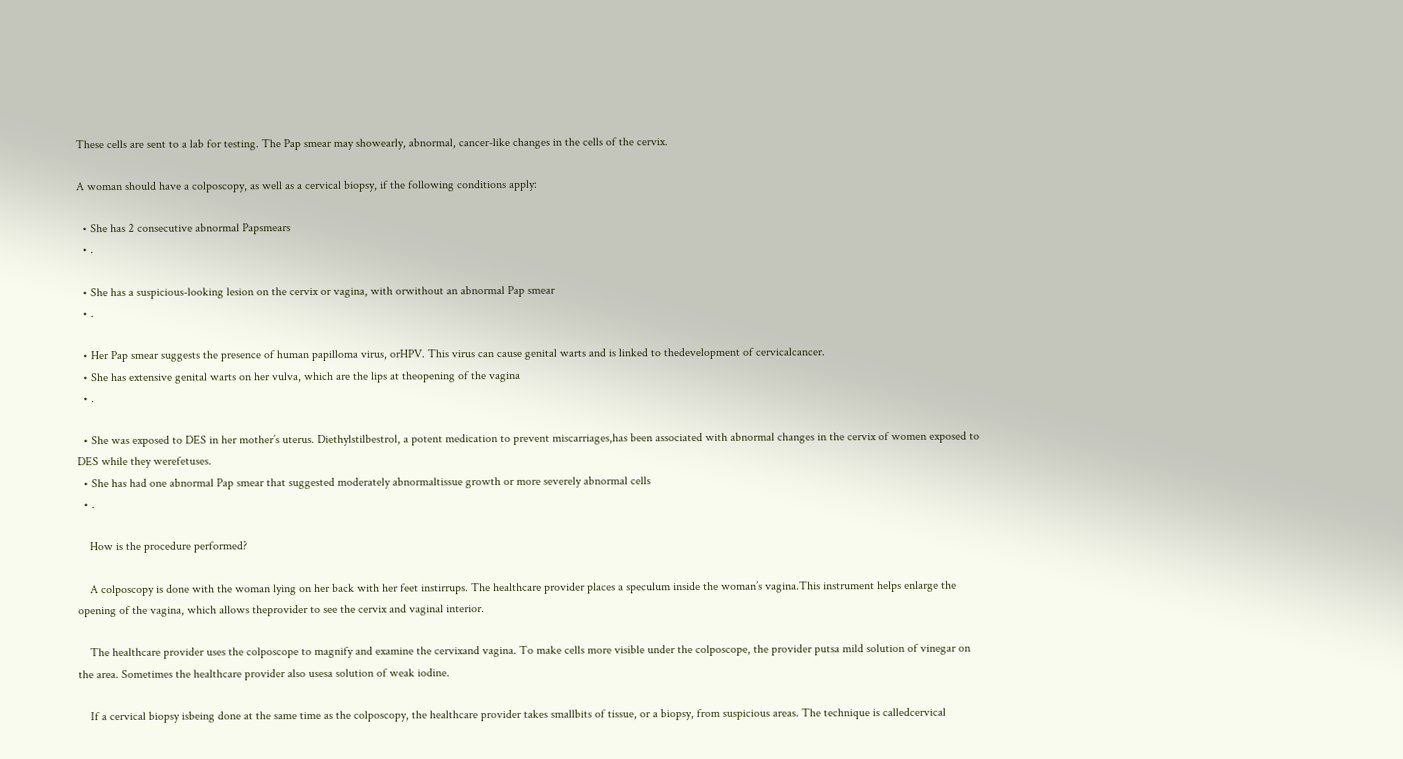These cells are sent to a lab for testing. The Pap smear may showearly, abnormal, cancer-like changes in the cells of the cervix.

A woman should have a colposcopy, as well as a cervical biopsy, if the following conditions apply:

  • She has 2 consecutive abnormal Papsmears
  • .

  • She has a suspicious-looking lesion on the cervix or vagina, with orwithout an abnormal Pap smear
  • .

  • Her Pap smear suggests the presence of human papilloma virus, orHPV. This virus can cause genital warts and is linked to thedevelopment of cervicalcancer.
  • She has extensive genital warts on her vulva, which are the lips at theopening of the vagina
  • .

  • She was exposed to DES in her mother’s uterus. Diethylstilbestrol, a potent medication to prevent miscarriages,has been associated with abnormal changes in the cervix of women exposed to DES while they werefetuses.
  • She has had one abnormal Pap smear that suggested moderately abnormaltissue growth or more severely abnormal cells
  • .

    How is the procedure performed?

    A colposcopy is done with the woman lying on her back with her feet instirrups. The healthcare provider places a speculum inside the woman’s vagina.This instrument helps enlarge the opening of the vagina, which allows theprovider to see the cervix and vaginal interior.

    The healthcare provider uses the colposcope to magnify and examine the cervixand vagina. To make cells more visible under the colposcope, the provider putsa mild solution of vinegar on the area. Sometimes the healthcare provider also usesa solution of weak iodine.

    If a cervical biopsy isbeing done at the same time as the colposcopy, the healthcare provider takes smallbits of tissue, or a biopsy, from suspicious areas. The technique is calledcervical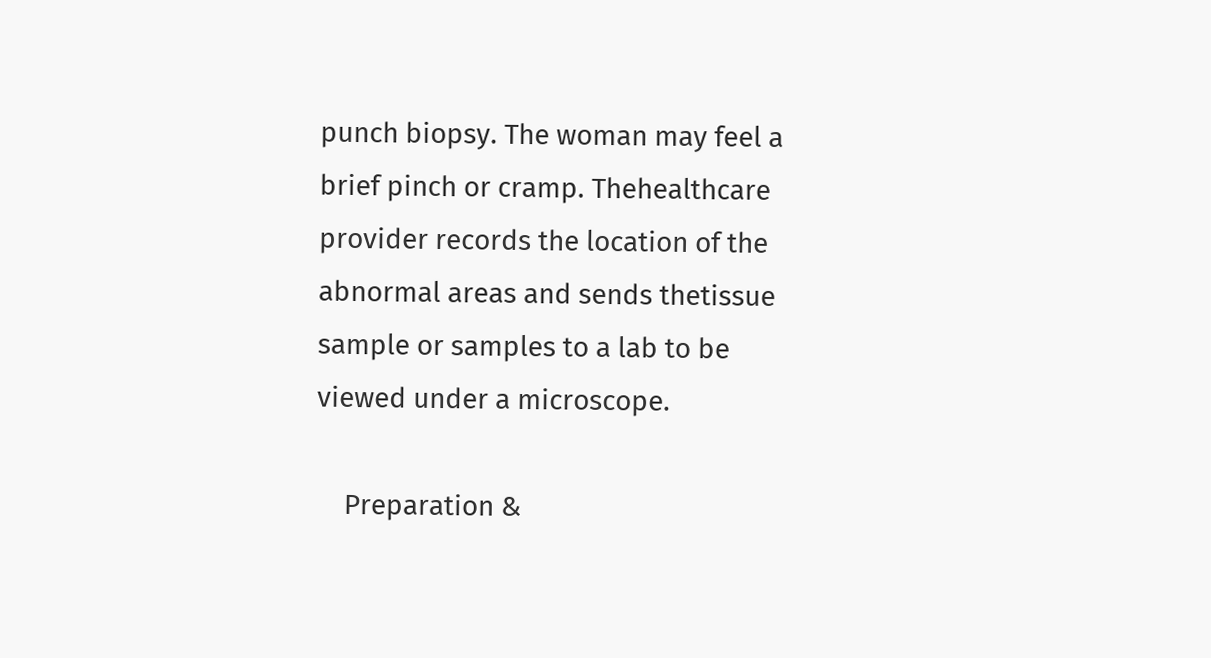punch biopsy. The woman may feel a brief pinch or cramp. Thehealthcare provider records the location of the abnormal areas and sends thetissue sample or samples to a lab to be viewed under a microscope.

    Preparation &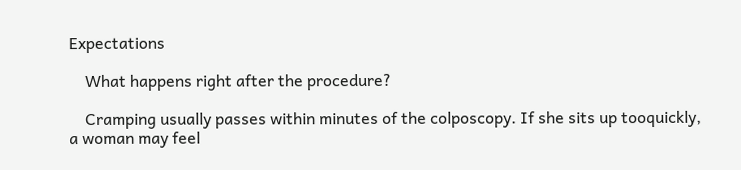Expectations

    What happens right after the procedure?

    Cramping usually passes within minutes of the colposcopy. If she sits up tooquickly, a woman may feel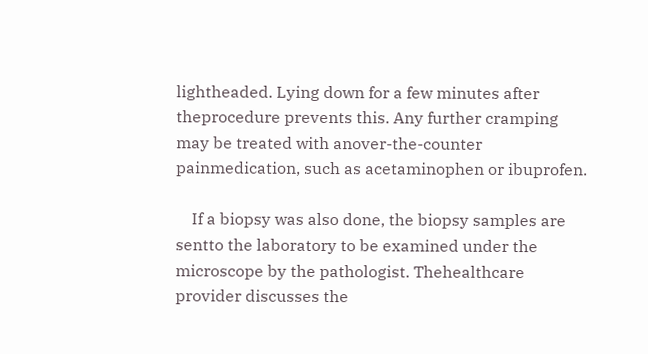lightheaded. Lying down for a few minutes after theprocedure prevents this. Any further cramping may be treated with anover-the-counter painmedication, such as acetaminophen or ibuprofen.

    If a biopsy was also done, the biopsy samples are sentto the laboratory to be examined under the microscope by the pathologist. Thehealthcare provider discusses the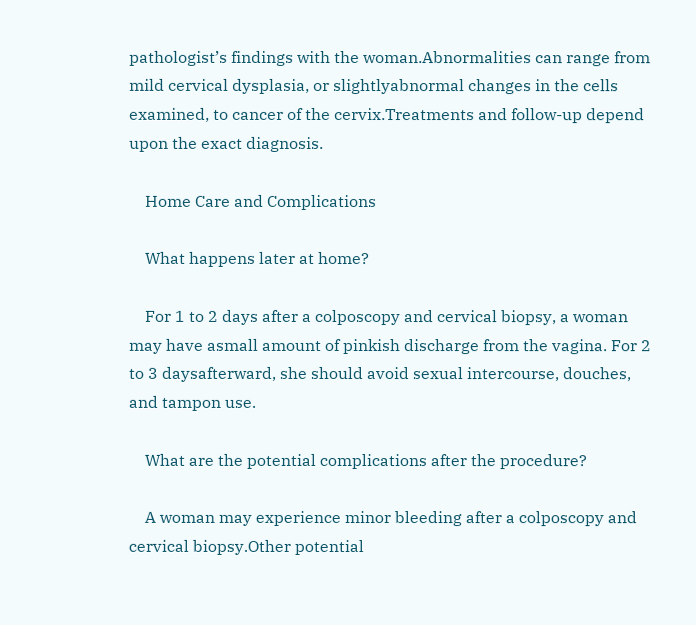pathologist’s findings with the woman.Abnormalities can range from mild cervical dysplasia, or slightlyabnormal changes in the cells examined, to cancer of the cervix.Treatments and follow-up depend upon the exact diagnosis.

    Home Care and Complications

    What happens later at home?

    For 1 to 2 days after a colposcopy and cervical biopsy, a woman may have asmall amount of pinkish discharge from the vagina. For 2 to 3 daysafterward, she should avoid sexual intercourse, douches, and tampon use.

    What are the potential complications after the procedure?

    A woman may experience minor bleeding after a colposcopy and cervical biopsy.Other potential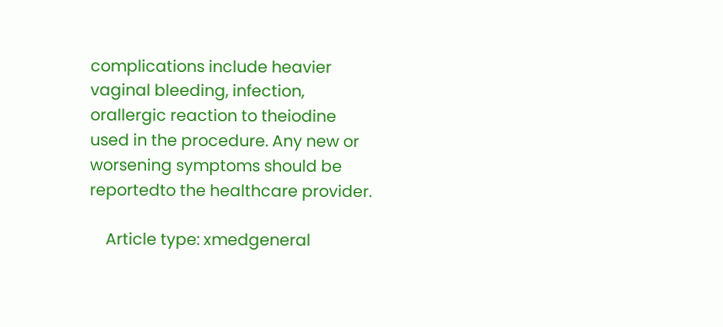complications include heavier vaginal bleeding, infection, orallergic reaction to theiodine used in the procedure. Any new or worsening symptoms should be reportedto the healthcare provider.

    Article type: xmedgeneral